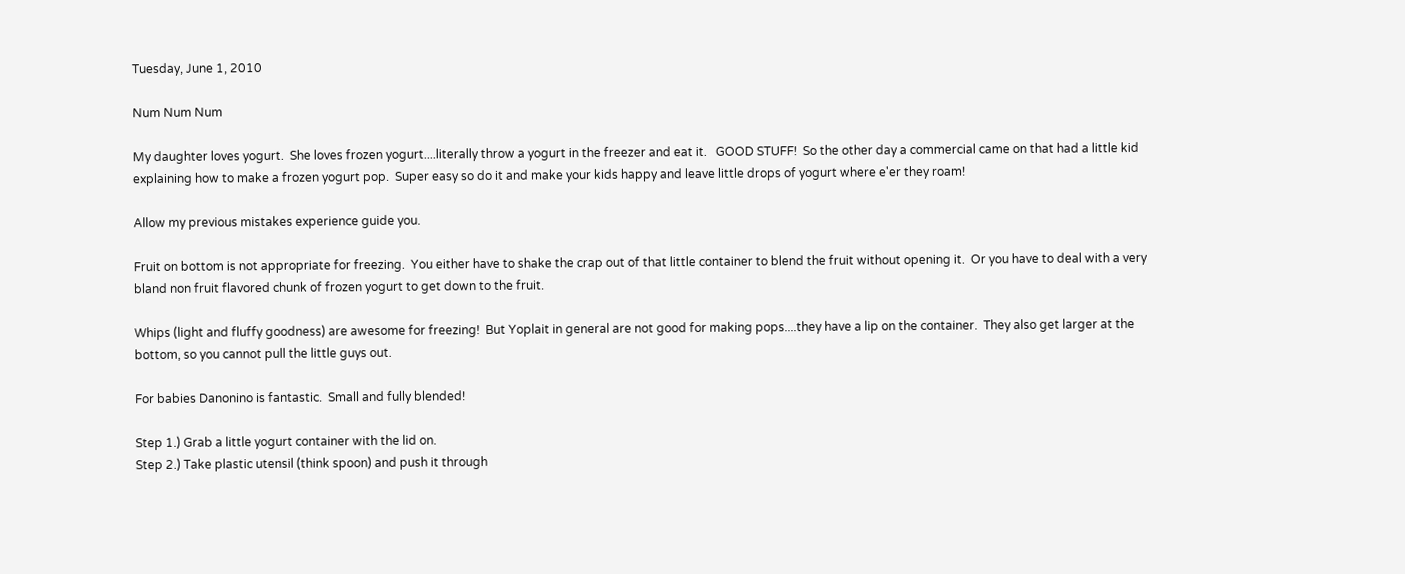Tuesday, June 1, 2010

Num Num Num

My daughter loves yogurt.  She loves frozen yogurt....literally throw a yogurt in the freezer and eat it.   GOOD STUFF!  So the other day a commercial came on that had a little kid explaining how to make a frozen yogurt pop.  Super easy so do it and make your kids happy and leave little drops of yogurt where e'er they roam!

Allow my previous mistakes experience guide you.

Fruit on bottom is not appropriate for freezing.  You either have to shake the crap out of that little container to blend the fruit without opening it.  Or you have to deal with a very bland non fruit flavored chunk of frozen yogurt to get down to the fruit.

Whips (light and fluffy goodness) are awesome for freezing!  But Yoplait in general are not good for making pops....they have a lip on the container.  They also get larger at the bottom, so you cannot pull the little guys out.

For babies Danonino is fantastic.  Small and fully blended!

Step 1.) Grab a little yogurt container with the lid on.
Step 2.) Take plastic utensil (think spoon) and push it through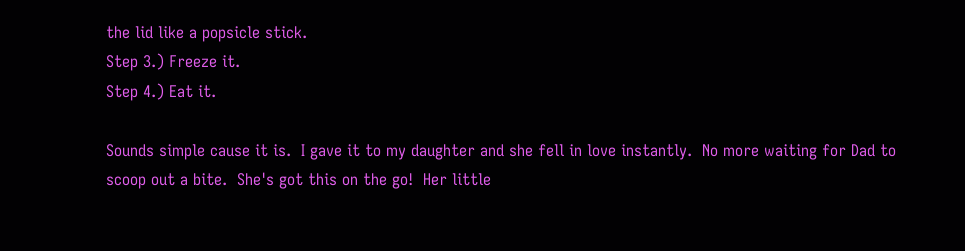the lid like a popsicle stick.
Step 3.) Freeze it.
Step 4.) Eat it.

Sounds simple cause it is.  I gave it to my daughter and she fell in love instantly.  No more waiting for Dad to scoop out a bite.  She's got this on the go!  Her little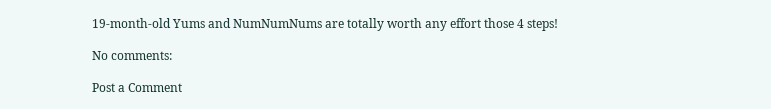19-month-old Yums and NumNumNums are totally worth any effort those 4 steps!

No comments:

Post a Comment